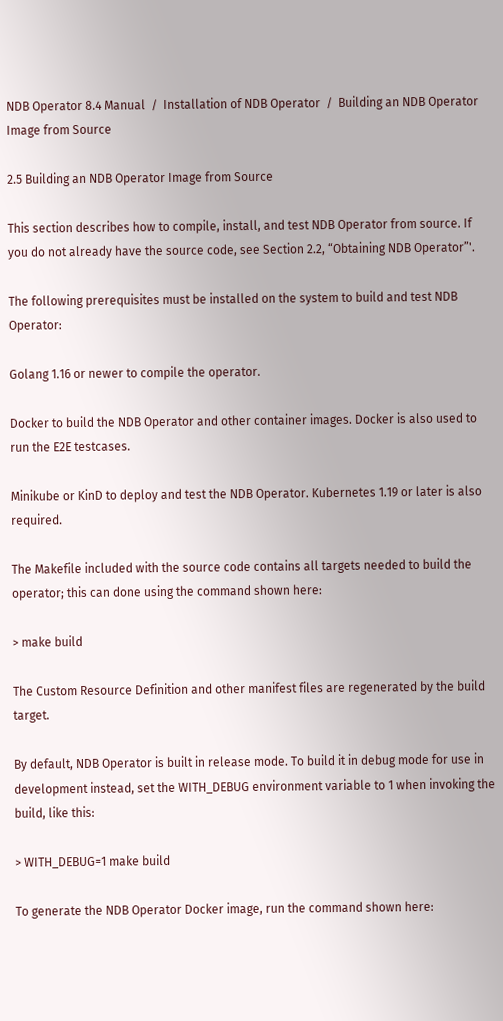NDB Operator 8.4 Manual  /  Installation of NDB Operator  /  Building an NDB Operator Image from Source

2.5 Building an NDB Operator Image from Source

This section describes how to compile, install, and test NDB Operator from source. If you do not already have the source code, see Section 2.2, “Obtaining NDB Operator”'.

The following prerequisites must be installed on the system to build and test NDB Operator:

Golang 1.16 or newer to compile the operator.

Docker to build the NDB Operator and other container images. Docker is also used to run the E2E testcases.

Minikube or KinD to deploy and test the NDB Operator. Kubernetes 1.19 or later is also required.

The Makefile included with the source code contains all targets needed to build the operator; this can done using the command shown here:

> make build

The Custom Resource Definition and other manifest files are regenerated by the build target.

By default, NDB Operator is built in release mode. To build it in debug mode for use in development instead, set the WITH_DEBUG environment variable to 1 when invoking the build, like this:

> WITH_DEBUG=1 make build

To generate the NDB Operator Docker image, run the command shown here: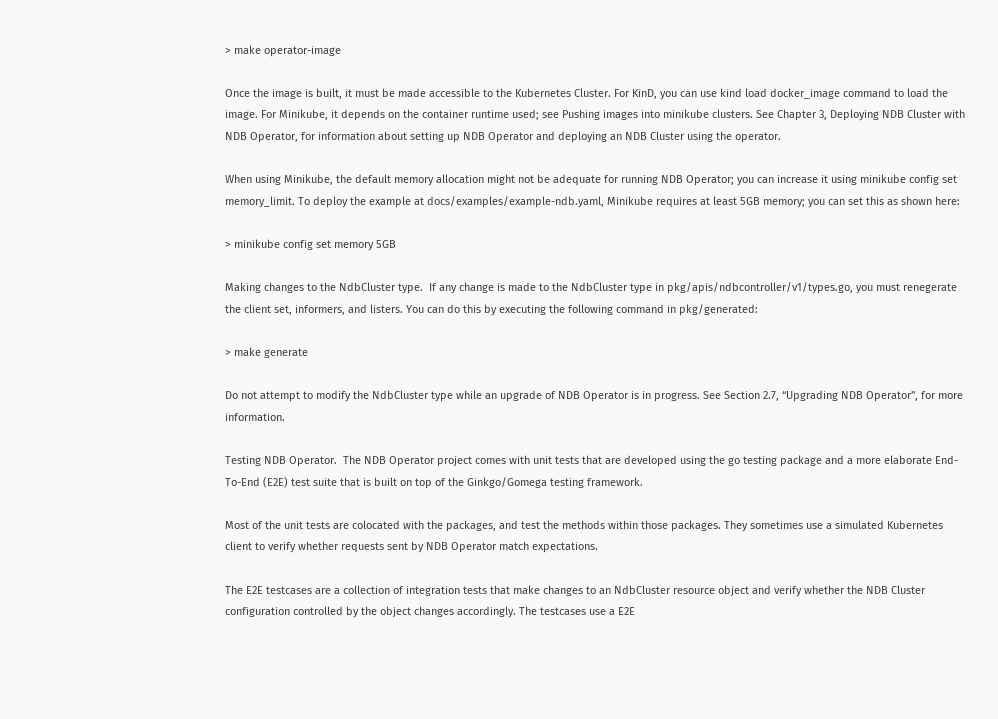> make operator-image

Once the image is built, it must be made accessible to the Kubernetes Cluster. For KinD, you can use kind load docker_image command to load the image. For Minikube, it depends on the container runtime used; see Pushing images into minikube clusters. See Chapter 3, Deploying NDB Cluster with NDB Operator, for information about setting up NDB Operator and deploying an NDB Cluster using the operator.

When using Minikube, the default memory allocation might not be adequate for running NDB Operator; you can increase it using minikube config set memory_limit. To deploy the example at docs/examples/example-ndb.yaml, Minikube requires at least 5GB memory; you can set this as shown here:

> minikube config set memory 5GB

Making changes to the NdbCluster type.  If any change is made to the NdbCluster type in pkg/apis/ndbcontroller/v1/types.go, you must renegerate the client set, informers, and listers. You can do this by executing the following command in pkg/generated:

> make generate

Do not attempt to modify the NdbCluster type while an upgrade of NDB Operator is in progress. See Section 2.7, “Upgrading NDB Operator”, for more information.

Testing NDB Operator.  The NDB Operator project comes with unit tests that are developed using the go testing package and a more elaborate End-To-End (E2E) test suite that is built on top of the Ginkgo/Gomega testing framework.

Most of the unit tests are colocated with the packages, and test the methods within those packages. They sometimes use a simulated Kubernetes client to verify whether requests sent by NDB Operator match expectations.

The E2E testcases are a collection of integration tests that make changes to an NdbCluster resource object and verify whether the NDB Cluster configuration controlled by the object changes accordingly. The testcases use a E2E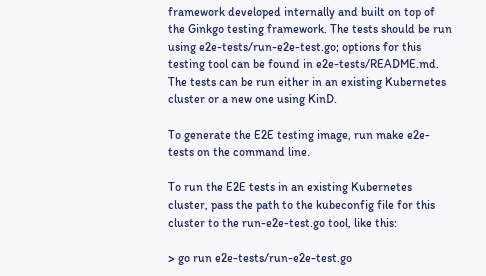framework developed internally and built on top of the Ginkgo testing framework. The tests should be run using e2e-tests/run-e2e-test.go; options for this testing tool can be found in e2e-tests/README.md. The tests can be run either in an existing Kubernetes cluster or a new one using KinD.

To generate the E2E testing image, run make e2e-tests on the command line.

To run the E2E tests in an existing Kubernetes cluster, pass the path to the kubeconfig file for this cluster to the run-e2e-test.go tool, like this:

> go run e2e-tests/run-e2e-test.go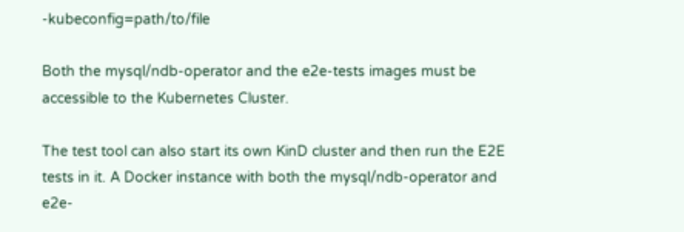-kubeconfig=path/to/file

Both the mysql/ndb-operator and the e2e-tests images must be accessible to the Kubernetes Cluster.

The test tool can also start its own KinD cluster and then run the E2E tests in it. A Docker instance with both the mysql/ndb-operator and e2e-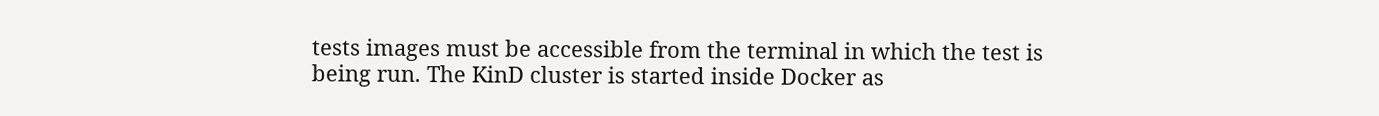tests images must be accessible from the terminal in which the test is being run. The KinD cluster is started inside Docker as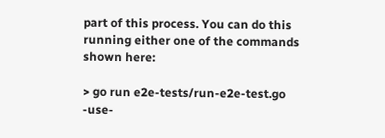part of this process. You can do this running either one of the commands shown here:

> go run e2e-tests/run-e2e-test.go -use-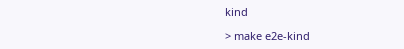kind

> make e2e-kind